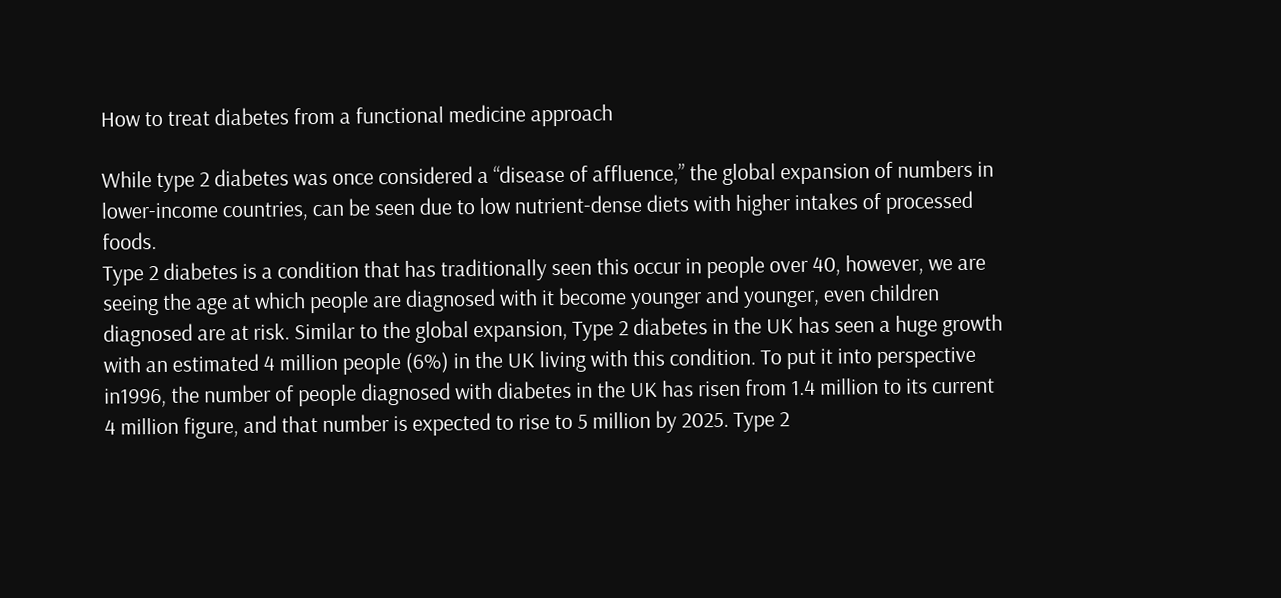How to treat diabetes from a functional medicine approach

While type 2 diabetes was once considered a “disease of affluence,” the global expansion of numbers in lower-income countries, can be seen due to low nutrient-dense diets with higher intakes of processed foods.
Type 2 diabetes is a condition that has traditionally seen this occur in people over 40, however, we are seeing the age at which people are diagnosed with it become younger and younger, even children diagnosed are at risk. Similar to the global expansion, Type 2 diabetes in the UK has seen a huge growth with an estimated 4 million people (6%) in the UK living with this condition. To put it into perspective in1996, the number of people diagnosed with diabetes in the UK has risen from 1.4 million to its current 4 million figure, and that number is expected to rise to 5 million by 2025. Type 2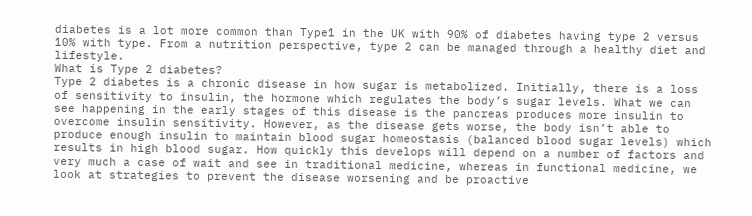diabetes is a lot more common than Type1 in the UK with 90% of diabetes having type 2 versus 10% with type. From a nutrition perspective, type 2 can be managed through a healthy diet and lifestyle.
What is Type 2 diabetes?
Type 2 diabetes is a chronic disease in how sugar is metabolized. Initially, there is a loss of sensitivity to insulin, the hormone which regulates the body’s sugar levels. What we can see happening in the early stages of this disease is the pancreas produces more insulin to overcome insulin sensitivity. However, as the disease gets worse, the body isn’t able to produce enough insulin to maintain blood sugar homeostasis (balanced blood sugar levels) which results in high blood sugar. How quickly this develops will depend on a number of factors and very much a case of wait and see in traditional medicine, whereas in functional medicine, we look at strategies to prevent the disease worsening and be proactive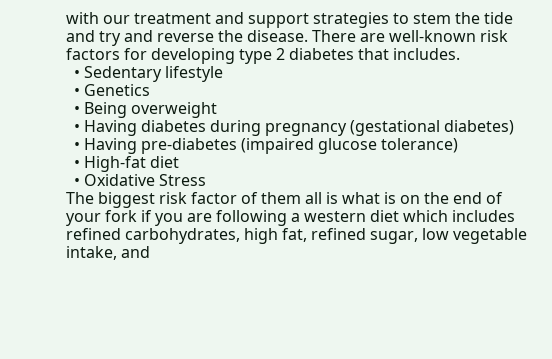with our treatment and support strategies to stem the tide and try and reverse the disease. There are well-known risk factors for developing type 2 diabetes that includes.
  • Sedentary lifestyle
  • Genetics
  • Being overweight
  • Having diabetes during pregnancy (gestational diabetes)
  • Having pre-diabetes (impaired glucose tolerance)
  • High-fat diet
  • Oxidative Stress
The biggest risk factor of them all is what is on the end of your fork if you are following a western diet which includes refined carbohydrates, high fat, refined sugar, low vegetable intake, and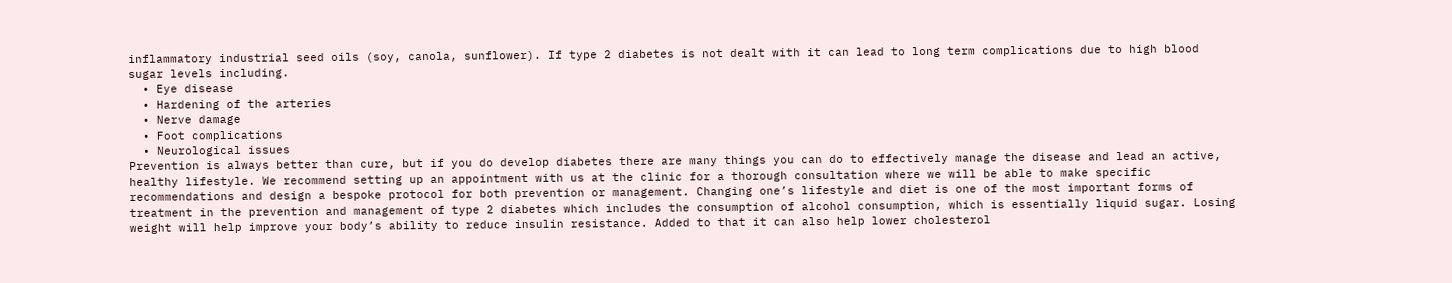inflammatory industrial seed oils (soy, canola, sunflower). If type 2 diabetes is not dealt with it can lead to long term complications due to high blood sugar levels including.
  • Eye disease
  • Hardening of the arteries
  • Nerve damage
  • Foot complications
  • Neurological issues
Prevention is always better than cure, but if you do develop diabetes there are many things you can do to effectively manage the disease and lead an active, healthy lifestyle. We recommend setting up an appointment with us at the clinic for a thorough consultation where we will be able to make specific recommendations and design a bespoke protocol for both prevention or management. Changing one’s lifestyle and diet is one of the most important forms of treatment in the prevention and management of type 2 diabetes which includes the consumption of alcohol consumption, which is essentially liquid sugar. Losing weight will help improve your body’s ability to reduce insulin resistance. Added to that it can also help lower cholesterol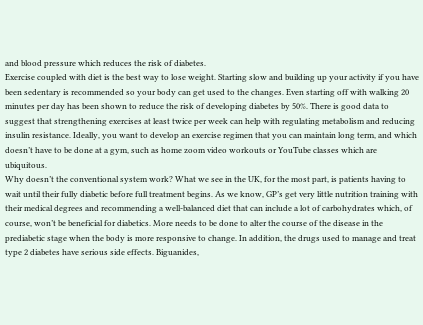and blood pressure which reduces the risk of diabetes.
Exercise coupled with diet is the best way to lose weight. Starting slow and building up your activity if you have been sedentary is recommended so your body can get used to the changes. Even starting off with walking 20 minutes per day has been shown to reduce the risk of developing diabetes by 50%. There is good data to suggest that strengthening exercises at least twice per week can help with regulating metabolism and reducing insulin resistance. Ideally, you want to develop an exercise regimen that you can maintain long term, and which doesn’t have to be done at a gym, such as home zoom video workouts or YouTube classes which are ubiquitous.
Why doesn’t the conventional system work? What we see in the UK, for the most part, is patients having to wait until their fully diabetic before full treatment begins. As we know, GP’s get very little nutrition training with their medical degrees and recommending a well-balanced diet that can include a lot of carbohydrates which, of course, won’t be beneficial for diabetics. More needs to be done to alter the course of the disease in the prediabetic stage when the body is more responsive to change. In addition, the drugs used to manage and treat type 2 diabetes have serious side effects. Biguanides,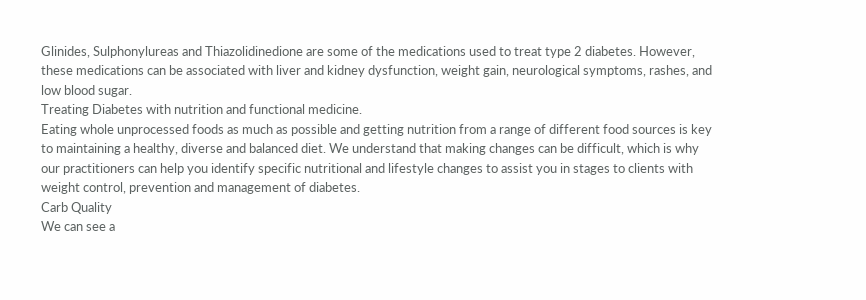Glinides, Sulphonylureas and Thiazolidinedione are some of the medications used to treat type 2 diabetes. However, these medications can be associated with liver and kidney dysfunction, weight gain, neurological symptoms, rashes, and low blood sugar.
Treating Diabetes with nutrition and functional medicine.
Eating whole unprocessed foods as much as possible and getting nutrition from a range of different food sources is key to maintaining a healthy, diverse and balanced diet. We understand that making changes can be difficult, which is why our practitioners can help you identify specific nutritional and lifestyle changes to assist you in stages to clients with weight control, prevention and management of diabetes.
Carb Quality
We can see a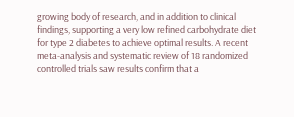growing body of research, and in addition to clinical findings, supporting a very low refined carbohydrate diet for type 2 diabetes to achieve optimal results. A recent meta-analysis and systematic review of 18 randomized controlled trials saw results confirm that a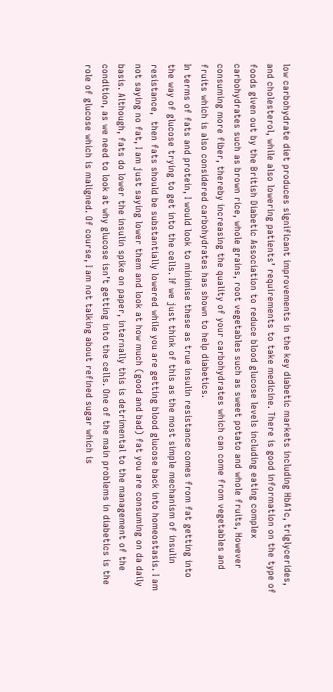low carbohydrate diet produces significant improvements in the key diabetic markets including HbA1c, triglycerides, and cholesterol, while also lowering patients’ requirements to take medicine. There is good information on the type of foods given out by the British Diabetic Association to reduce blood glucose levels including eating complex carbohydrates such as brown rice, whole grains, root vegetables such as sweet potato and whole fruits, However consuming more fiber, thereby increasing the quality of your carbohydrates which can come from vegetables and fruits which is also considered carbohydrates has shown to help diabetics.
In terms of fats and protein, I would look to minimise these as true insulin resistance comes from fat getting into the way of glucose trying to get into the cells. If we just think of this as the most simple mechanism of insulin resistance,  then fats should be substantially lowered while you are getting blood glucose back into homeostasis. I am not saying no fat, I am just saying lower them and look at how much (good and bad) fat you are consuming on da daily basis. Although, fats do lower the insulin spike on paper, internally this is detrimental to the management of the condition, as we need to look at why glucose isn’t getting into the cells. One of the main problems in diabetics is the role of glucose which is maligned. Of course, I am not talking about refined sugar which is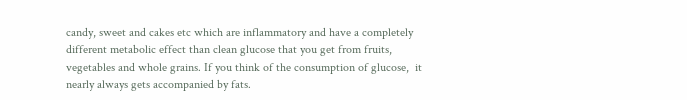candy, sweet and cakes etc which are inflammatory and have a completely different metabolic effect than clean glucose that you get from fruits, vegetables and whole grains. If you think of the consumption of glucose,  it nearly always gets accompanied by fats.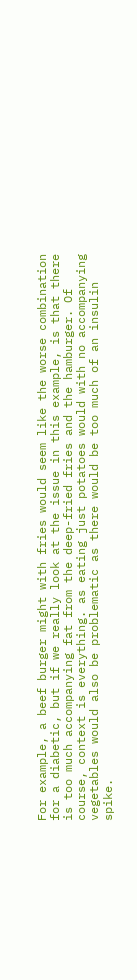For example, a beef burger might with fries would seem like the worse combination for a diabetic, but if we really look at the issue in this example, is that there is too much accompanying fat from the deep-fried fries and the hamburger. Of course, context is everything. as eating just potatoes would with no accompanying vegetables would also be problematic as there would be too much of an insulin spike.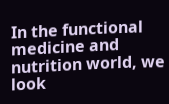In the functional medicine and nutrition world, we look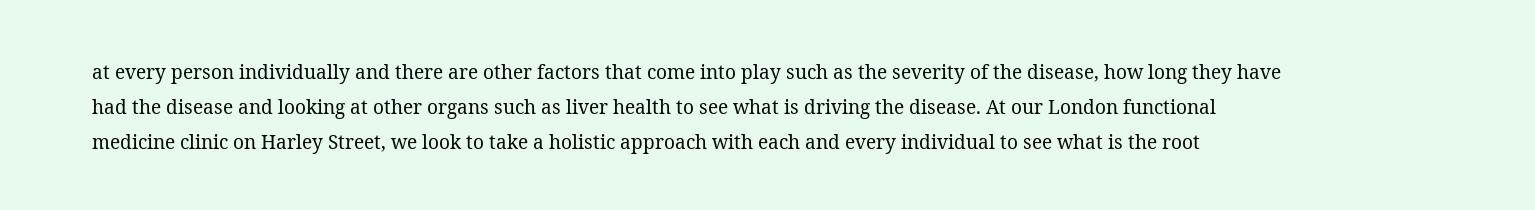at every person individually and there are other factors that come into play such as the severity of the disease, how long they have had the disease and looking at other organs such as liver health to see what is driving the disease. At our London functional medicine clinic on Harley Street, we look to take a holistic approach with each and every individual to see what is the root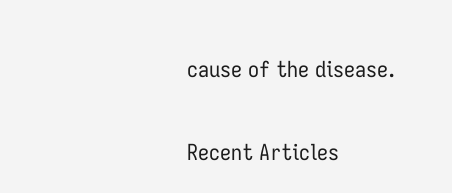cause of the disease.

Recent Articles